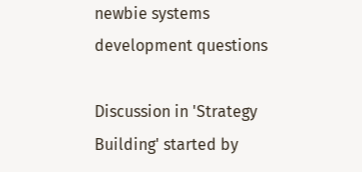newbie systems development questions

Discussion in 'Strategy Building' started by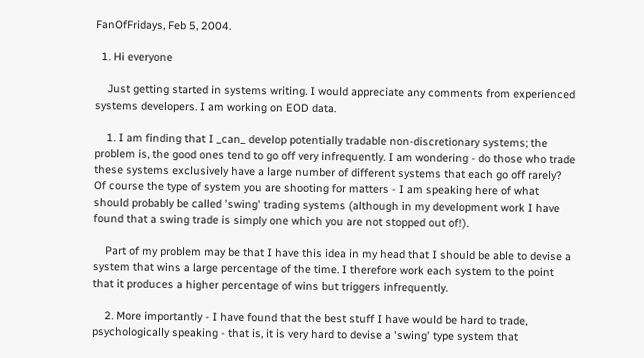FanOfFridays, Feb 5, 2004.

  1. Hi everyone

    Just getting started in systems writing. I would appreciate any comments from experienced systems developers. I am working on EOD data.

    1. I am finding that I _can_ develop potentially tradable non-discretionary systems; the problem is, the good ones tend to go off very infrequently. I am wondering - do those who trade these systems exclusively have a large number of different systems that each go off rarely? Of course the type of system you are shooting for matters - I am speaking here of what should probably be called 'swing' trading systems (although in my development work I have found that a swing trade is simply one which you are not stopped out of!).

    Part of my problem may be that I have this idea in my head that I should be able to devise a system that wins a large percentage of the time. I therefore work each system to the point that it produces a higher percentage of wins but triggers infrequently.

    2. More importantly - I have found that the best stuff I have would be hard to trade, psychologically speaking - that is, it is very hard to devise a 'swing' type system that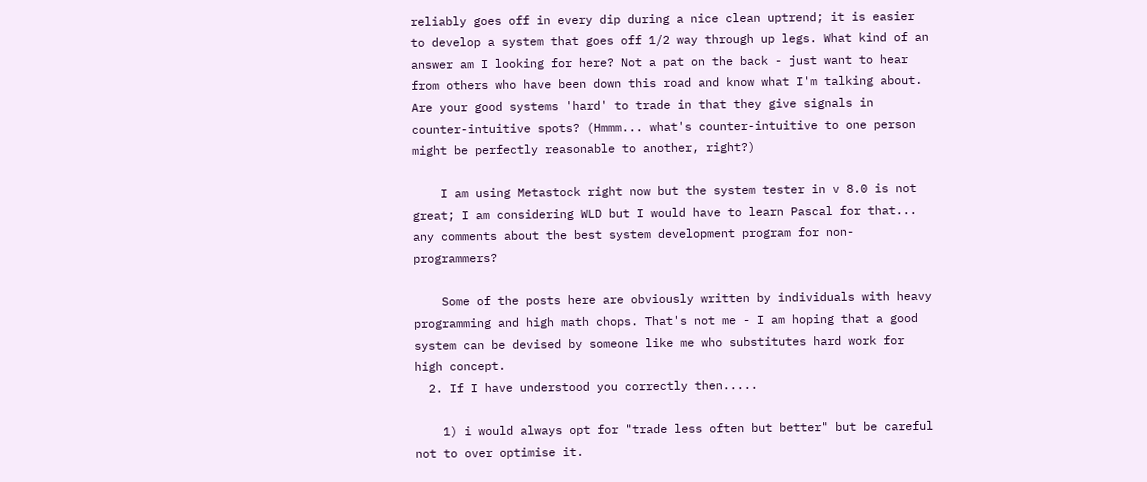reliably goes off in every dip during a nice clean uptrend; it is easier to develop a system that goes off 1/2 way through up legs. What kind of an answer am I looking for here? Not a pat on the back - just want to hear from others who have been down this road and know what I'm talking about. Are your good systems 'hard' to trade in that they give signals in counter-intuitive spots? (Hmmm... what's counter-intuitive to one person might be perfectly reasonable to another, right?)

    I am using Metastock right now but the system tester in v 8.0 is not great; I am considering WLD but I would have to learn Pascal for that... any comments about the best system development program for non-programmers?

    Some of the posts here are obviously written by individuals with heavy programming and high math chops. That's not me - I am hoping that a good system can be devised by someone like me who substitutes hard work for high concept.
  2. If I have understood you correctly then.....

    1) i would always opt for "trade less often but better" but be careful not to over optimise it.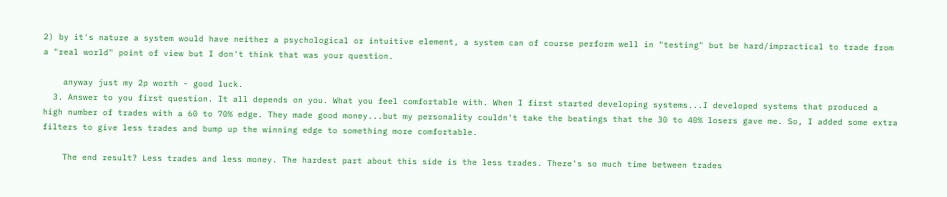2) by it's nature a system would have neither a psychological or intuitive element, a system can of course perform well in "testing" but be hard/impractical to trade from a "real world" point of view but I don't think that was your question.

    anyway just my 2p worth - good luck.
  3. Answer to you first question. It all depends on you. What you feel comfortable with. When I first started developing systems...I developed systems that produced a high number of trades with a 60 to 70% edge. They made good money...but my personality couldn't take the beatings that the 30 to 40% losers gave me. So, I added some extra filters to give less trades and bump up the winning edge to something more comfortable.

    The end result? Less trades and less money. The hardest part about this side is the less trades. There's so much time between trades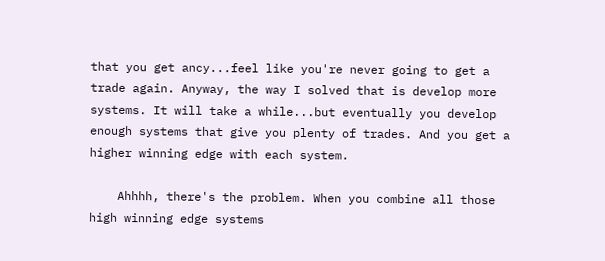that you get ancy...feel like you're never going to get a trade again. Anyway, the way I solved that is develop more systems. It will take a while...but eventually you develop enough systems that give you plenty of trades. And you get a higher winning edge with each system.

    Ahhhh, there's the problem. When you combine all those high winning edge systems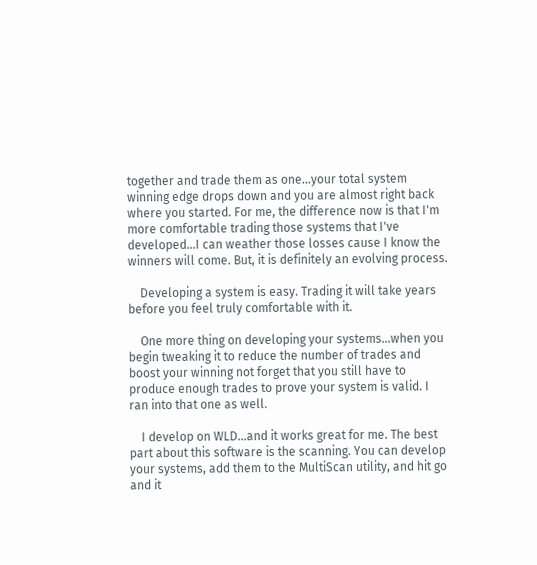together and trade them as one...your total system winning edge drops down and you are almost right back where you started. For me, the difference now is that I'm more comfortable trading those systems that I've developed...I can weather those losses cause I know the winners will come. But, it is definitely an evolving process.

    Developing a system is easy. Trading it will take years before you feel truly comfortable with it.

    One more thing on developing your systems...when you begin tweaking it to reduce the number of trades and boost your winning not forget that you still have to produce enough trades to prove your system is valid. I ran into that one as well.

    I develop on WLD...and it works great for me. The best part about this software is the scanning. You can develop your systems, add them to the MultiScan utility, and hit go and it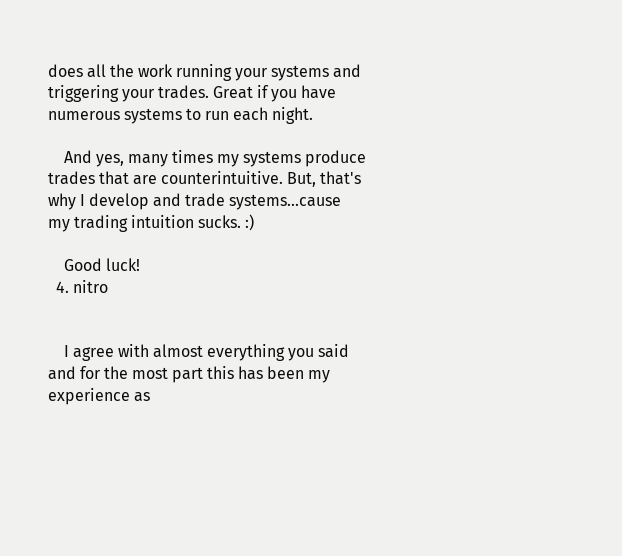does all the work running your systems and triggering your trades. Great if you have numerous systems to run each night.

    And yes, many times my systems produce trades that are counterintuitive. But, that's why I develop and trade systems...cause my trading intuition sucks. :)

    Good luck!
  4. nitro


    I agree with almost everything you said and for the most part this has been my experience as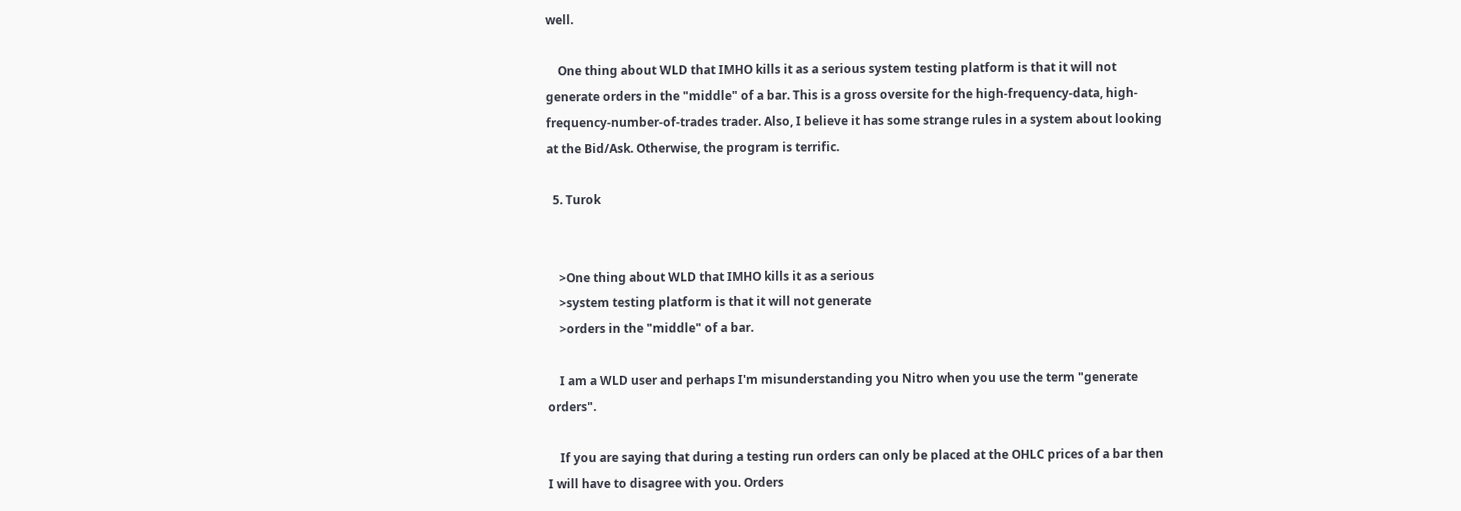well.

    One thing about WLD that IMHO kills it as a serious system testing platform is that it will not generate orders in the "middle" of a bar. This is a gross oversite for the high-frequency-data, high-frequency-number-of-trades trader. Also, I believe it has some strange rules in a system about looking at the Bid/Ask. Otherwise, the program is terrific.

  5. Turok


    >One thing about WLD that IMHO kills it as a serious
    >system testing platform is that it will not generate
    >orders in the "middle" of a bar.

    I am a WLD user and perhaps I'm misunderstanding you Nitro when you use the term "generate orders".

    If you are saying that during a testing run orders can only be placed at the OHLC prices of a bar then I will have to disagree with you. Orders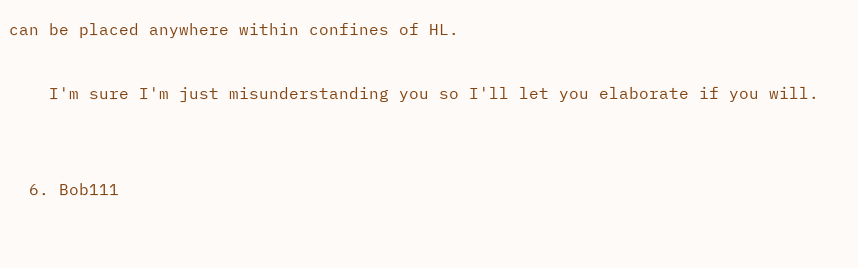can be placed anywhere within confines of HL.

    I'm sure I'm just misunderstanding you so I'll let you elaborate if you will.


  6. Bob111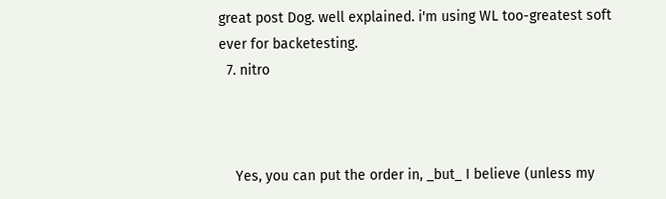great post Dog. well explained. i'm using WL too-greatest soft ever for backetesting.
  7. nitro



    Yes, you can put the order in, _but_ I believe (unless my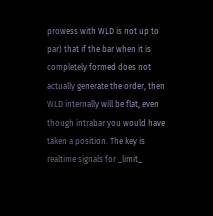prowess with WLD is not up to par) that if the bar when it is completely formed does not actually generate the order, then WLD internally will be flat, even though intrabar you would have taken a position. The key is realtime signals for _limit_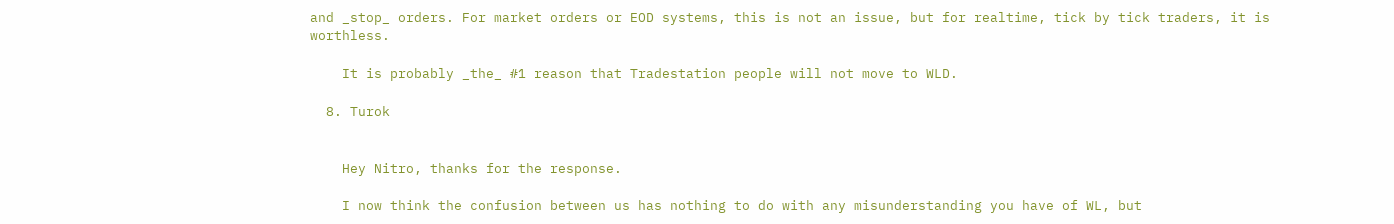and _stop_ orders. For market orders or EOD systems, this is not an issue, but for realtime, tick by tick traders, it is worthless.

    It is probably _the_ #1 reason that Tradestation people will not move to WLD.

  8. Turok


    Hey Nitro, thanks for the response.

    I now think the confusion between us has nothing to do with any misunderstanding you have of WL, but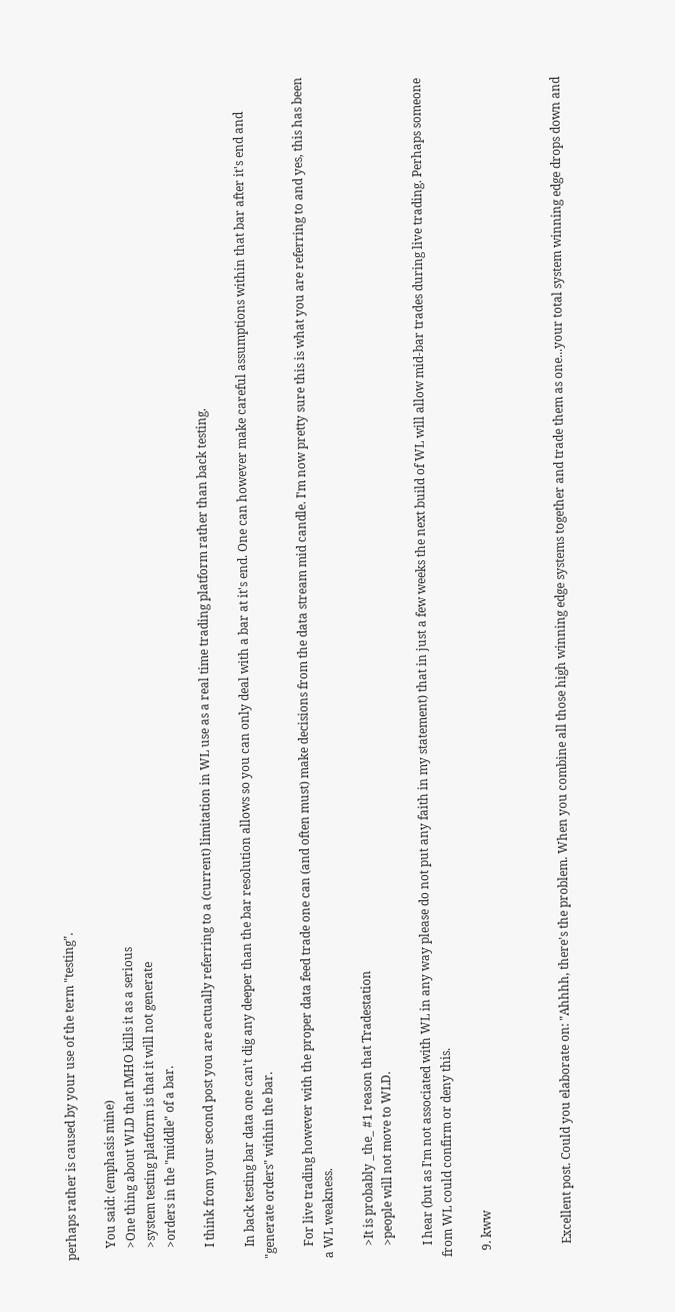perhaps rather is caused by your use of the term "testing".

    You said: (emphasis mine)
    >One thing about WLD that IMHO kills it as a serious
    >system testing platform is that it will not generate
    >orders in the "middle" of a bar.

    I think from your second post you are actually referring to a (current) limitation in WL use as a real time trading platform rather than back testing.

    In back testing bar data one can't dig any deeper than the bar resolution allows so you can only deal with a bar at it's end. One can however make careful assumptions within that bar after it's end and "generate orders" within the bar.

    For live trading however with the proper data feed trade one can (and often must) make decisions from the data stream mid candle. I'm now pretty sure this is what you are referring to and yes, this has been a WL weakness.

    >It is probably _the_ #1 reason that Tradestation
    >people will not move to WLD.

    I hear (but as I'm not associated with WL in any way please do not put any faith in my statement) that in just a few weeks the next build of WL will allow mid-bar trades during live trading. Perhaps someone from WL could confirm or deny this.

  9. kww



    Excellent post. Could you elaborate on: "Ahhhh, there's the problem. When you combine all those high winning edge systems together and trade them as one...your total system winning edge drops down and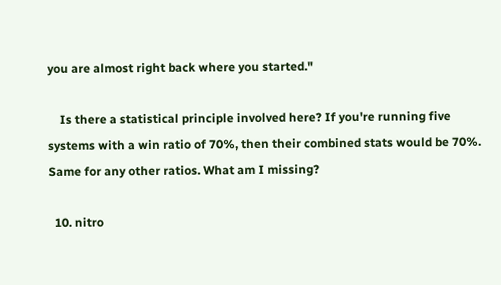you are almost right back where you started."

    Is there a statistical principle involved here? If you're running five systems with a win ratio of 70%, then their combined stats would be 70%. Same for any other ratios. What am I missing?

  10. nitro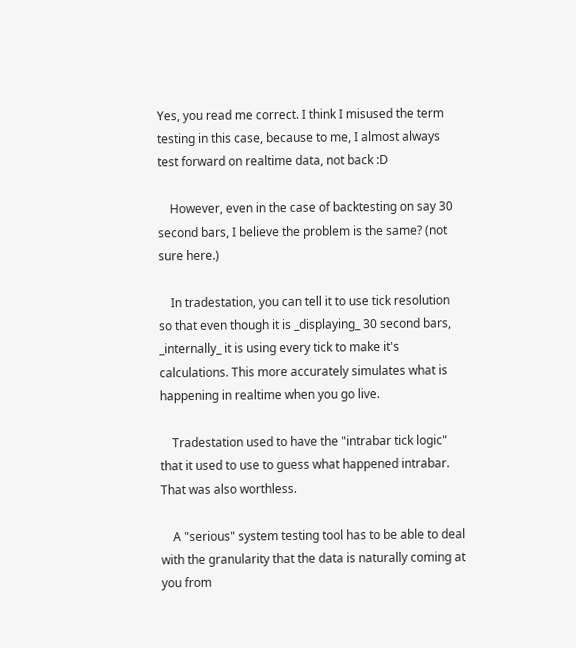Yes, you read me correct. I think I misused the term testing in this case, because to me, I almost always test forward on realtime data, not back :D

    However, even in the case of backtesting on say 30 second bars, I believe the problem is the same? (not sure here.)

    In tradestation, you can tell it to use tick resolution so that even though it is _displaying_ 30 second bars, _internally_ it is using every tick to make it's calculations. This more accurately simulates what is happening in realtime when you go live.

    Tradestation used to have the "intrabar tick logic" that it used to use to guess what happened intrabar. That was also worthless.

    A "serious" system testing tool has to be able to deal with the granularity that the data is naturally coming at you from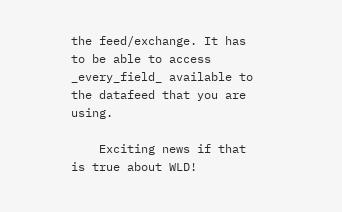the feed/exchange. It has to be able to access _every_field_ available to the datafeed that you are using.

    Exciting news if that is true about WLD!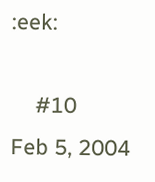:eek:

    #10     Feb 5, 2004